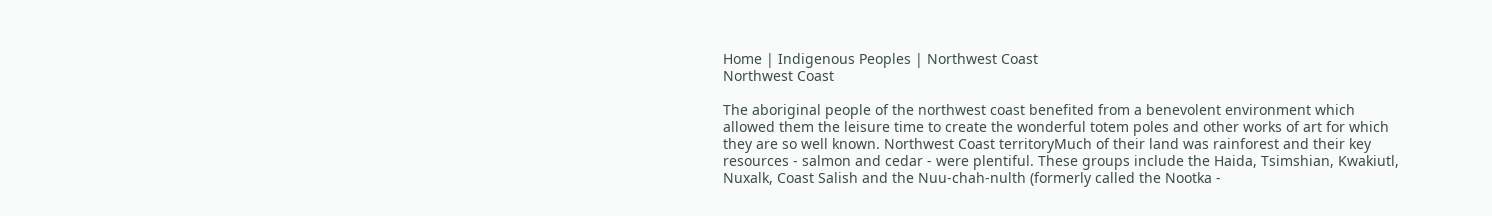Home | Indigenous Peoples | Northwest Coast
Northwest Coast

The aboriginal people of the northwest coast benefited from a benevolent environment which allowed them the leisure time to create the wonderful totem poles and other works of art for which they are so well known. Northwest Coast territoryMuch of their land was rainforest and their key resources - salmon and cedar - were plentiful. These groups include the Haida, Tsimshian, Kwakiutl, Nuxalk, Coast Salish and the Nuu-chah-nulth (formerly called the Nootka -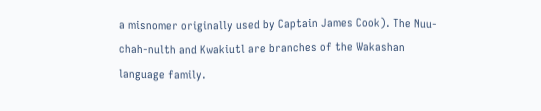a misnomer originally used by Captain James Cook). The Nuu-chah-nulth and Kwakiutl are branches of the Wakashan language family.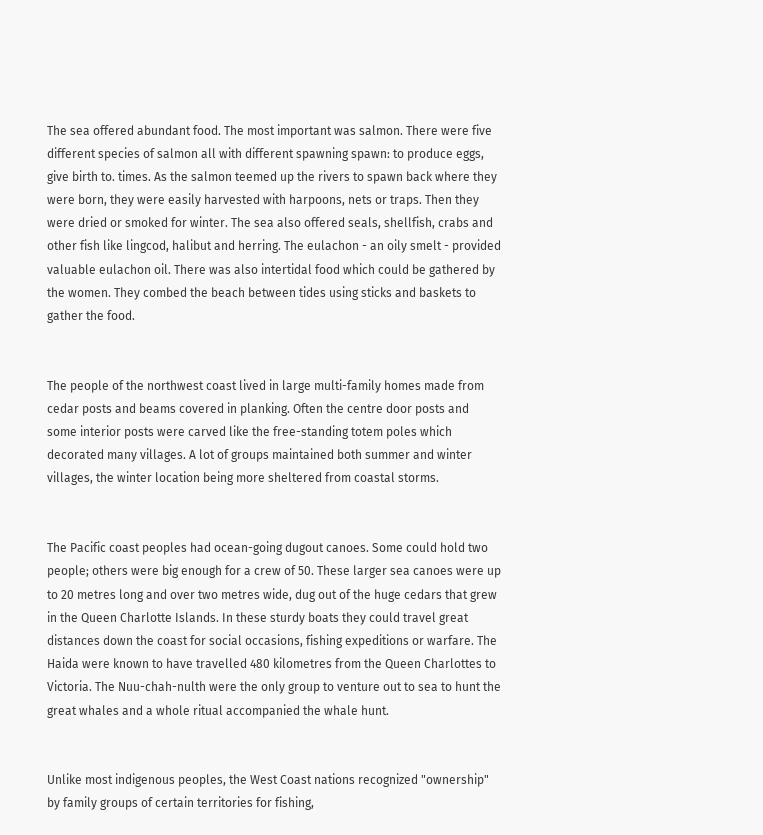The sea offered abundant food. The most important was salmon. There were five different species of salmon all with different spawning spawn: to produce eggs, give birth to. times. As the salmon teemed up the rivers to spawn back where they were born, they were easily harvested with harpoons, nets or traps. Then they were dried or smoked for winter. The sea also offered seals, shellfish, crabs and other fish like lingcod, halibut and herring. The eulachon - an oily smelt - provided valuable eulachon oil. There was also intertidal food which could be gathered by the women. They combed the beach between tides using sticks and baskets to gather the food.


The people of the northwest coast lived in large multi-family homes made from cedar posts and beams covered in planking. Often the centre door posts and some interior posts were carved like the free-standing totem poles which decorated many villages. A lot of groups maintained both summer and winter villages, the winter location being more sheltered from coastal storms.


The Pacific coast peoples had ocean-going dugout canoes. Some could hold two people; others were big enough for a crew of 50. These larger sea canoes were up to 20 metres long and over two metres wide, dug out of the huge cedars that grew in the Queen Charlotte Islands. In these sturdy boats they could travel great distances down the coast for social occasions, fishing expeditions or warfare. The Haida were known to have travelled 480 kilometres from the Queen Charlottes to Victoria. The Nuu-chah-nulth were the only group to venture out to sea to hunt the great whales and a whole ritual accompanied the whale hunt.


Unlike most indigenous peoples, the West Coast nations recognized "ownership" by family groups of certain territories for fishing,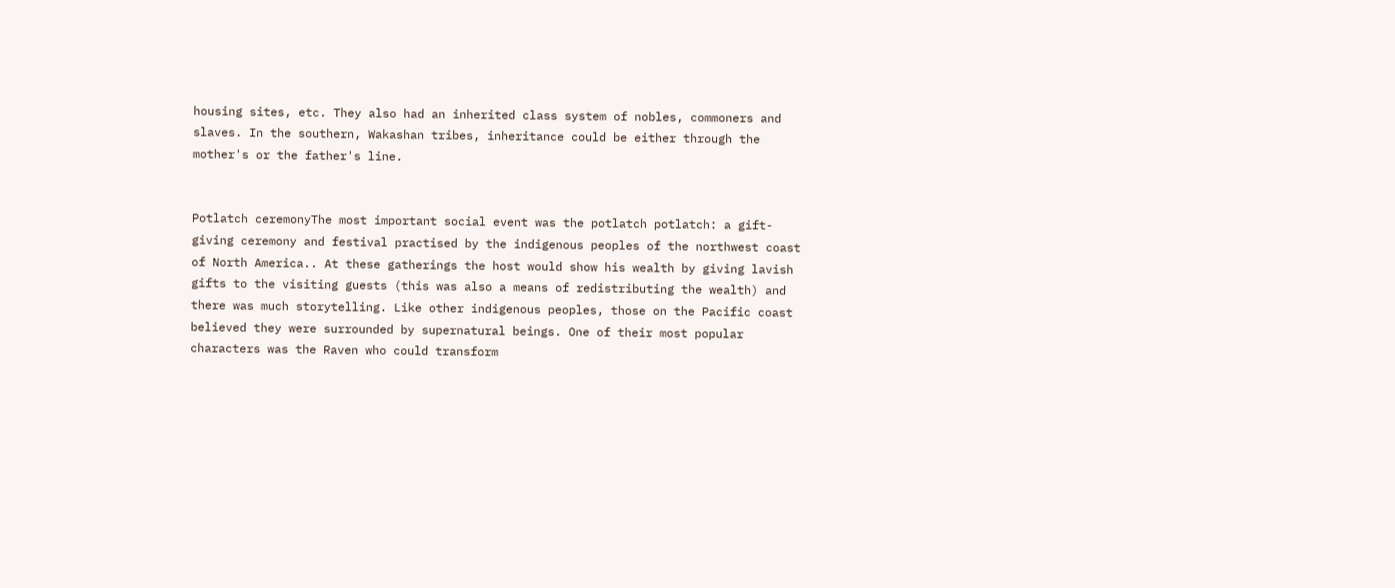housing sites, etc. They also had an inherited class system of nobles, commoners and slaves. In the southern, Wakashan tribes, inheritance could be either through the mother's or the father's line.


Potlatch ceremonyThe most important social event was the potlatch potlatch: a gift-giving ceremony and festival practised by the indigenous peoples of the northwest coast of North America.. At these gatherings the host would show his wealth by giving lavish gifts to the visiting guests (this was also a means of redistributing the wealth) and there was much storytelling. Like other indigenous peoples, those on the Pacific coast believed they were surrounded by supernatural beings. One of their most popular characters was the Raven who could transform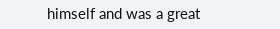himself and was a great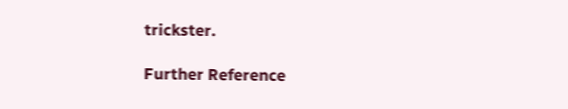trickster.

Further Reference